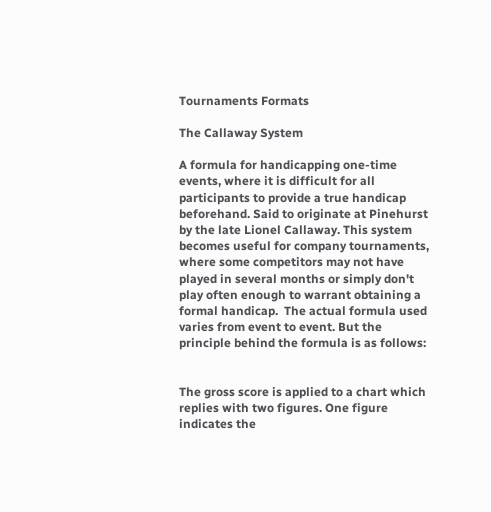Tournaments Formats

The Callaway System

A formula for handicapping one-time events, where it is difficult for all participants to provide a true handicap beforehand. Said to originate at Pinehurst by the late Lionel Callaway. This system becomes useful for company tournaments, where some competitors may not have played in several months or simply don't play often enough to warrant obtaining a formal handicap.  The actual formula used varies from event to event. But the principle behind the formula is as follows:


The gross score is applied to a chart which replies with two figures. One figure indicates the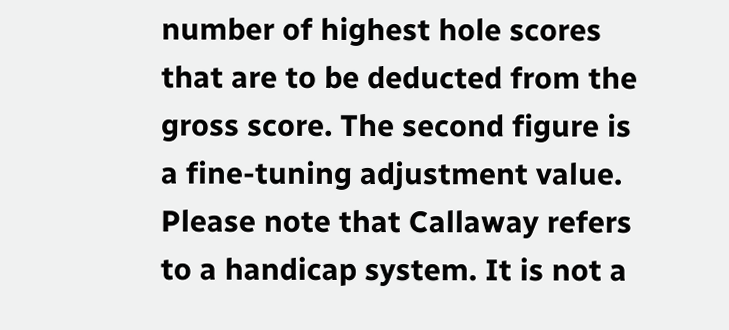number of highest hole scores that are to be deducted from the gross score. The second figure is a fine-tuning adjustment value. Please note that Callaway refers to a handicap system. It is not a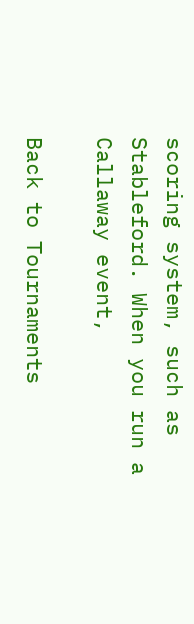scoring system, such as Stableford. When you run a Callaway event,

Back to Tournaments